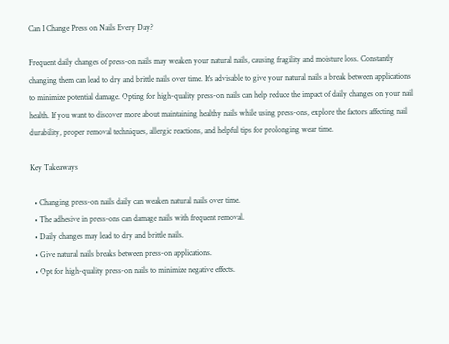Can I Change Press on Nails Every Day?

Frequent daily changes of press-on nails may weaken your natural nails, causing fragility and moisture loss. Constantly changing them can lead to dry and brittle nails over time. It's advisable to give your natural nails a break between applications to minimize potential damage. Opting for high-quality press-on nails can help reduce the impact of daily changes on your nail health. If you want to discover more about maintaining healthy nails while using press-ons, explore the factors affecting nail durability, proper removal techniques, allergic reactions, and helpful tips for prolonging wear time.

Key Takeaways

  • Changing press-on nails daily can weaken natural nails over time.
  • The adhesive in press-ons can damage nails with frequent removal.
  • Daily changes may lead to dry and brittle nails.
  • Give natural nails breaks between press-on applications.
  • Opt for high-quality press-on nails to minimize negative effects.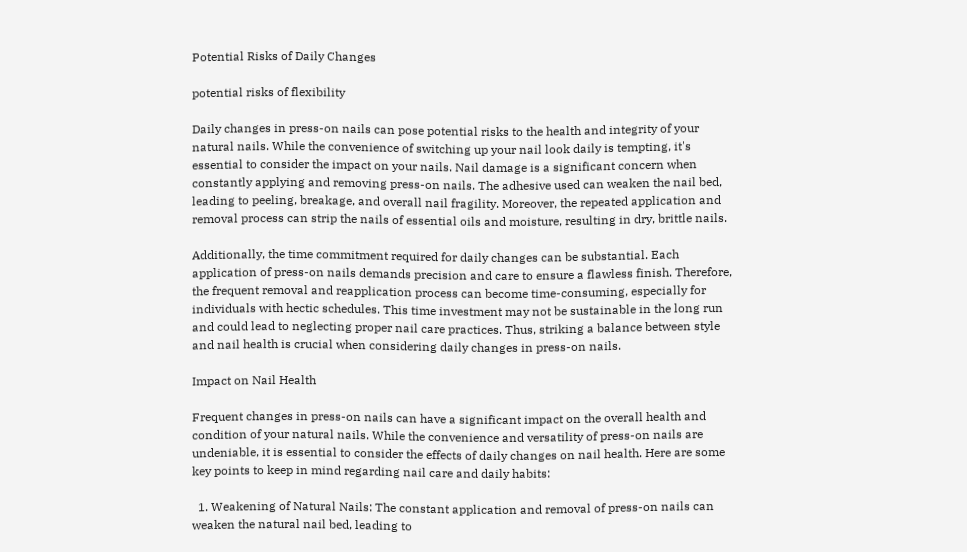Potential Risks of Daily Changes

potential risks of flexibility

Daily changes in press-on nails can pose potential risks to the health and integrity of your natural nails. While the convenience of switching up your nail look daily is tempting, it's essential to consider the impact on your nails. Nail damage is a significant concern when constantly applying and removing press-on nails. The adhesive used can weaken the nail bed, leading to peeling, breakage, and overall nail fragility. Moreover, the repeated application and removal process can strip the nails of essential oils and moisture, resulting in dry, brittle nails.

Additionally, the time commitment required for daily changes can be substantial. Each application of press-on nails demands precision and care to ensure a flawless finish. Therefore, the frequent removal and reapplication process can become time-consuming, especially for individuals with hectic schedules. This time investment may not be sustainable in the long run and could lead to neglecting proper nail care practices. Thus, striking a balance between style and nail health is crucial when considering daily changes in press-on nails.

Impact on Nail Health

Frequent changes in press-on nails can have a significant impact on the overall health and condition of your natural nails. While the convenience and versatility of press-on nails are undeniable, it is essential to consider the effects of daily changes on nail health. Here are some key points to keep in mind regarding nail care and daily habits:

  1. Weakening of Natural Nails: The constant application and removal of press-on nails can weaken the natural nail bed, leading to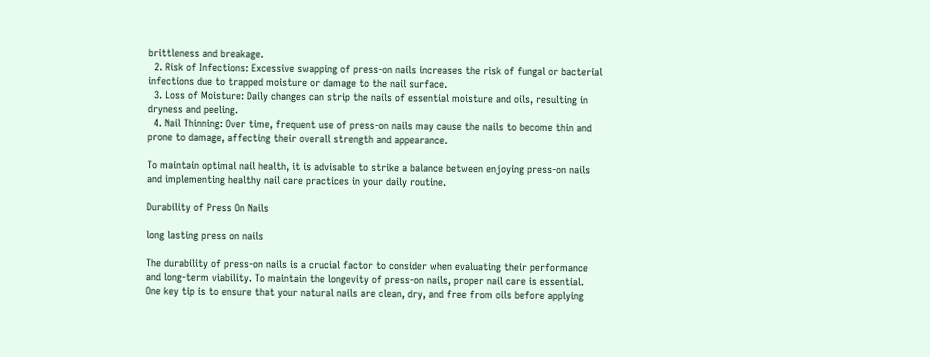brittleness and breakage.
  2. Risk of Infections: Excessive swapping of press-on nails increases the risk of fungal or bacterial infections due to trapped moisture or damage to the nail surface.
  3. Loss of Moisture: Daily changes can strip the nails of essential moisture and oils, resulting in dryness and peeling.
  4. Nail Thinning: Over time, frequent use of press-on nails may cause the nails to become thin and prone to damage, affecting their overall strength and appearance.

To maintain optimal nail health, it is advisable to strike a balance between enjoying press-on nails and implementing healthy nail care practices in your daily routine.

Durability of Press On Nails

long lasting press on nails

The durability of press-on nails is a crucial factor to consider when evaluating their performance and long-term viability. To maintain the longevity of press-on nails, proper nail care is essential. One key tip is to ensure that your natural nails are clean, dry, and free from oils before applying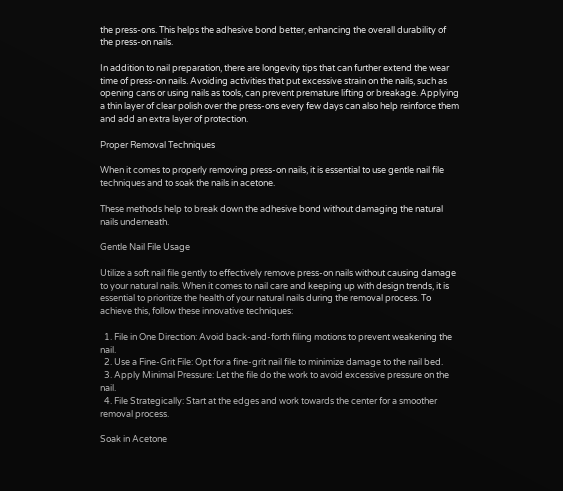the press-ons. This helps the adhesive bond better, enhancing the overall durability of the press-on nails.

In addition to nail preparation, there are longevity tips that can further extend the wear time of press-on nails. Avoiding activities that put excessive strain on the nails, such as opening cans or using nails as tools, can prevent premature lifting or breakage. Applying a thin layer of clear polish over the press-ons every few days can also help reinforce them and add an extra layer of protection.

Proper Removal Techniques

When it comes to properly removing press-on nails, it is essential to use gentle nail file techniques and to soak the nails in acetone.

These methods help to break down the adhesive bond without damaging the natural nails underneath.

Gentle Nail File Usage

Utilize a soft nail file gently to effectively remove press-on nails without causing damage to your natural nails. When it comes to nail care and keeping up with design trends, it is essential to prioritize the health of your natural nails during the removal process. To achieve this, follow these innovative techniques:

  1. File in One Direction: Avoid back-and-forth filing motions to prevent weakening the nail.
  2. Use a Fine-Grit File: Opt for a fine-grit nail file to minimize damage to the nail bed.
  3. Apply Minimal Pressure: Let the file do the work to avoid excessive pressure on the nail.
  4. File Strategically: Start at the edges and work towards the center for a smoother removal process.

Soak in Acetone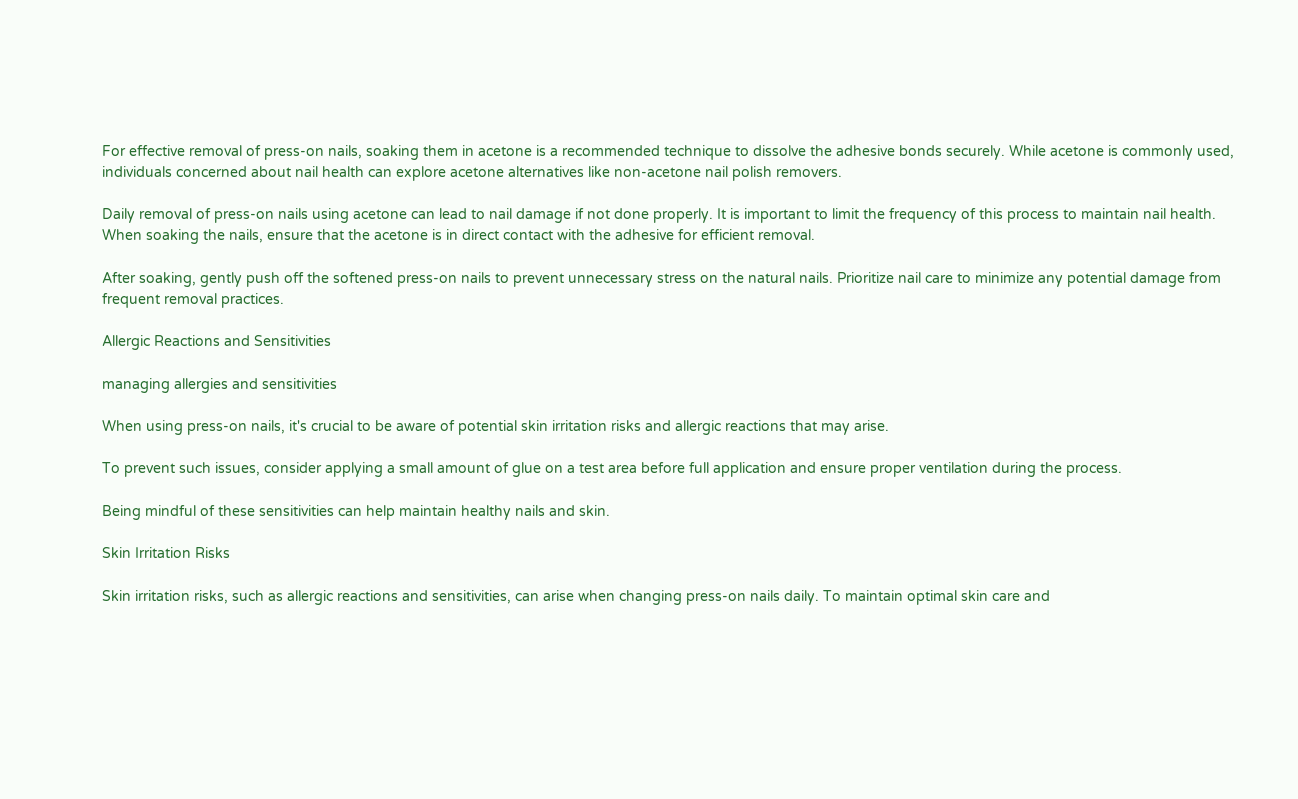For effective removal of press-on nails, soaking them in acetone is a recommended technique to dissolve the adhesive bonds securely. While acetone is commonly used, individuals concerned about nail health can explore acetone alternatives like non-acetone nail polish removers.

Daily removal of press-on nails using acetone can lead to nail damage if not done properly. It is important to limit the frequency of this process to maintain nail health. When soaking the nails, ensure that the acetone is in direct contact with the adhesive for efficient removal.

After soaking, gently push off the softened press-on nails to prevent unnecessary stress on the natural nails. Prioritize nail care to minimize any potential damage from frequent removal practices.

Allergic Reactions and Sensitivities

managing allergies and sensitivities

When using press-on nails, it's crucial to be aware of potential skin irritation risks and allergic reactions that may arise.

To prevent such issues, consider applying a small amount of glue on a test area before full application and ensure proper ventilation during the process.

Being mindful of these sensitivities can help maintain healthy nails and skin.

Skin Irritation Risks

Skin irritation risks, such as allergic reactions and sensitivities, can arise when changing press-on nails daily. To maintain optimal skin care and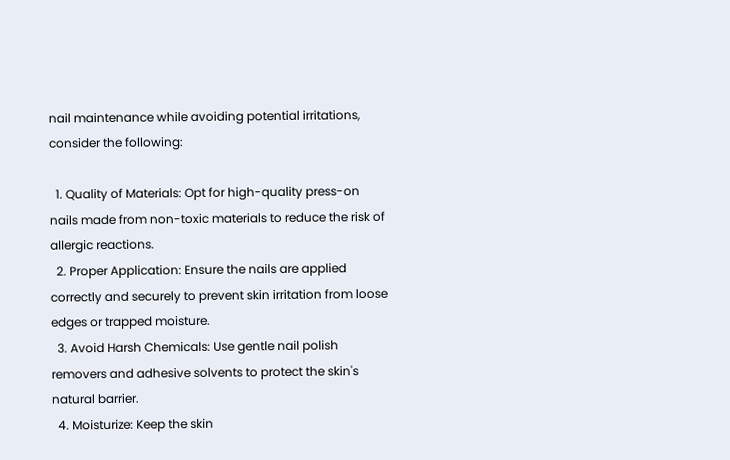nail maintenance while avoiding potential irritations, consider the following:

  1. Quality of Materials: Opt for high-quality press-on nails made from non-toxic materials to reduce the risk of allergic reactions.
  2. Proper Application: Ensure the nails are applied correctly and securely to prevent skin irritation from loose edges or trapped moisture.
  3. Avoid Harsh Chemicals: Use gentle nail polish removers and adhesive solvents to protect the skin's natural barrier.
  4. Moisturize: Keep the skin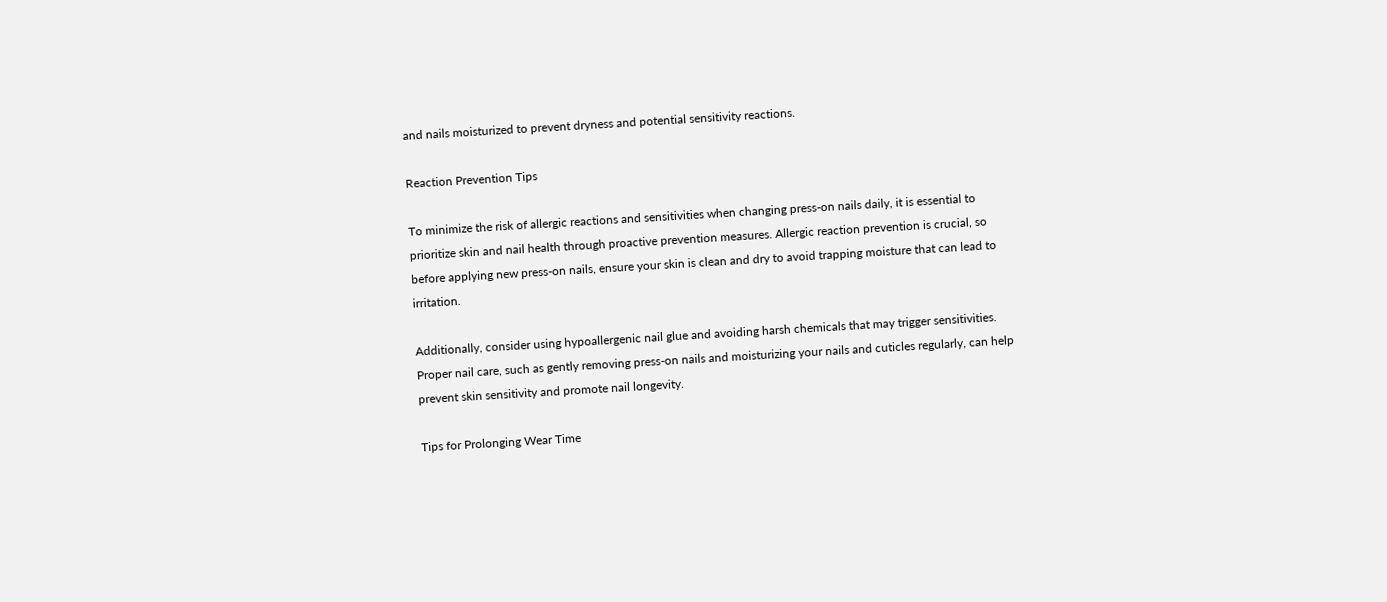and nails moisturized to prevent dryness and potential sensitivity reactions.

Reaction Prevention Tips

To minimize the risk of allergic reactions and sensitivities when changing press-on nails daily, it is essential to prioritize skin and nail health through proactive prevention measures. Allergic reaction prevention is crucial, so before applying new press-on nails, ensure your skin is clean and dry to avoid trapping moisture that can lead to irritation.

Additionally, consider using hypoallergenic nail glue and avoiding harsh chemicals that may trigger sensitivities. Proper nail care, such as gently removing press-on nails and moisturizing your nails and cuticles regularly, can help prevent skin sensitivity and promote nail longevity.

Tips for Prolonging Wear Time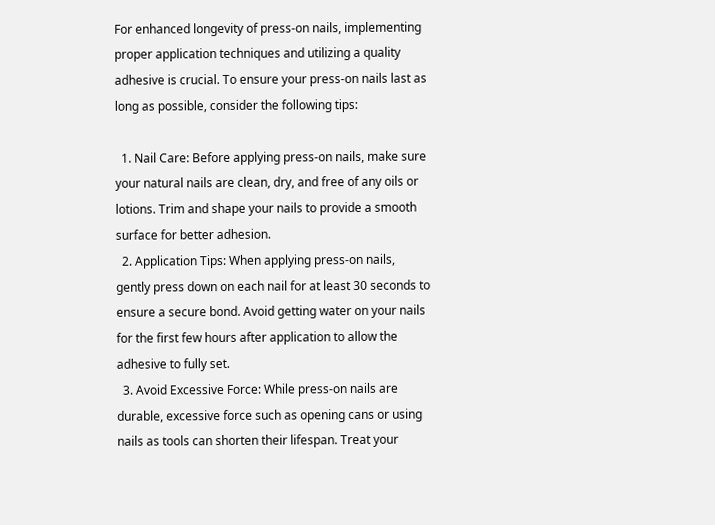For enhanced longevity of press-on nails, implementing proper application techniques and utilizing a quality adhesive is crucial. To ensure your press-on nails last as long as possible, consider the following tips:

  1. Nail Care: Before applying press-on nails, make sure your natural nails are clean, dry, and free of any oils or lotions. Trim and shape your nails to provide a smooth surface for better adhesion.
  2. Application Tips: When applying press-on nails, gently press down on each nail for at least 30 seconds to ensure a secure bond. Avoid getting water on your nails for the first few hours after application to allow the adhesive to fully set.
  3. Avoid Excessive Force: While press-on nails are durable, excessive force such as opening cans or using nails as tools can shorten their lifespan. Treat your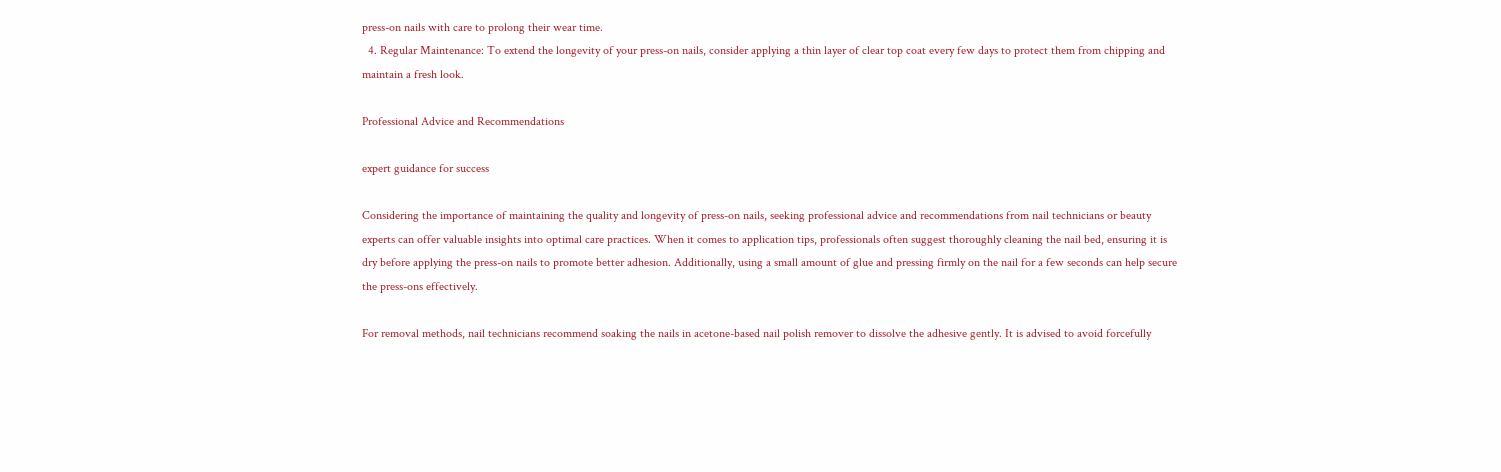press-on nails with care to prolong their wear time.
  4. Regular Maintenance: To extend the longevity of your press-on nails, consider applying a thin layer of clear top coat every few days to protect them from chipping and maintain a fresh look.

Professional Advice and Recommendations

expert guidance for success

Considering the importance of maintaining the quality and longevity of press-on nails, seeking professional advice and recommendations from nail technicians or beauty experts can offer valuable insights into optimal care practices. When it comes to application tips, professionals often suggest thoroughly cleaning the nail bed, ensuring it is dry before applying the press-on nails to promote better adhesion. Additionally, using a small amount of glue and pressing firmly on the nail for a few seconds can help secure the press-ons effectively.

For removal methods, nail technicians recommend soaking the nails in acetone-based nail polish remover to dissolve the adhesive gently. It is advised to avoid forcefully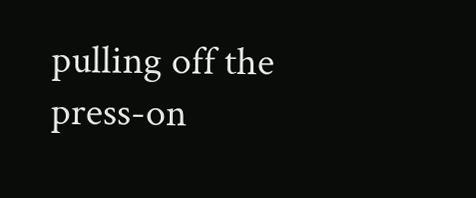pulling off the press-on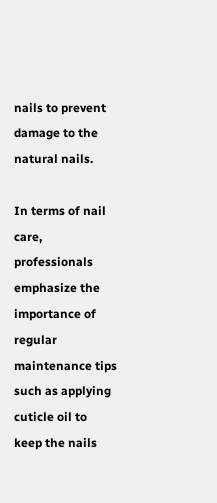nails to prevent damage to the natural nails.

In terms of nail care, professionals emphasize the importance of regular maintenance tips such as applying cuticle oil to keep the nails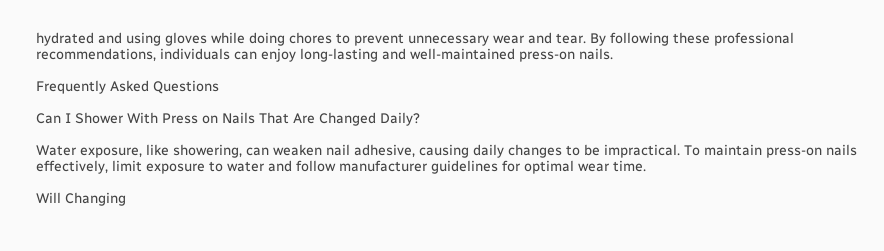hydrated and using gloves while doing chores to prevent unnecessary wear and tear. By following these professional recommendations, individuals can enjoy long-lasting and well-maintained press-on nails.

Frequently Asked Questions

Can I Shower With Press on Nails That Are Changed Daily?

Water exposure, like showering, can weaken nail adhesive, causing daily changes to be impractical. To maintain press-on nails effectively, limit exposure to water and follow manufacturer guidelines for optimal wear time.

Will Changing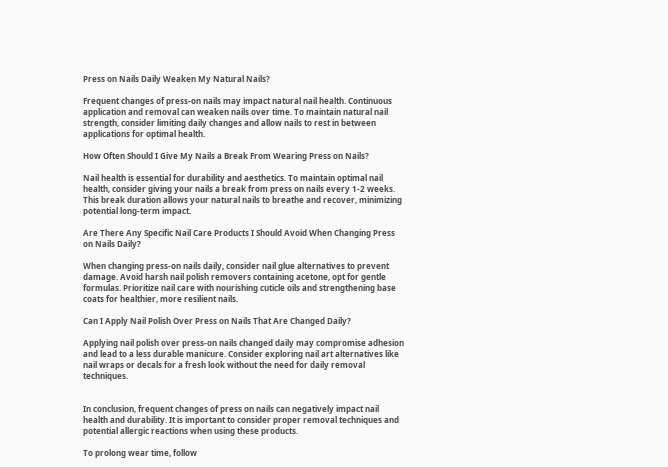Press on Nails Daily Weaken My Natural Nails?

Frequent changes of press-on nails may impact natural nail health. Continuous application and removal can weaken nails over time. To maintain natural nail strength, consider limiting daily changes and allow nails to rest in between applications for optimal health.

How Often Should I Give My Nails a Break From Wearing Press on Nails?

Nail health is essential for durability and aesthetics. To maintain optimal nail health, consider giving your nails a break from press on nails every 1-2 weeks. This break duration allows your natural nails to breathe and recover, minimizing potential long-term impact.

Are There Any Specific Nail Care Products I Should Avoid When Changing Press on Nails Daily?

When changing press-on nails daily, consider nail glue alternatives to prevent damage. Avoid harsh nail polish removers containing acetone, opt for gentle formulas. Prioritize nail care with nourishing cuticle oils and strengthening base coats for healthier, more resilient nails.

Can I Apply Nail Polish Over Press on Nails That Are Changed Daily?

Applying nail polish over press-on nails changed daily may compromise adhesion and lead to a less durable manicure. Consider exploring nail art alternatives like nail wraps or decals for a fresh look without the need for daily removal techniques.


In conclusion, frequent changes of press on nails can negatively impact nail health and durability. It is important to consider proper removal techniques and potential allergic reactions when using these products.

To prolong wear time, follow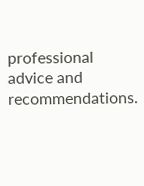professional advice and recommendations.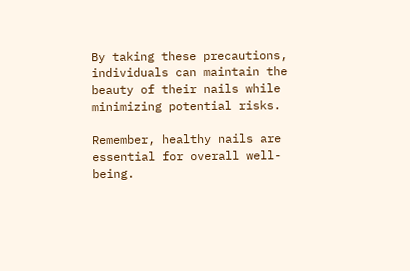By taking these precautions, individuals can maintain the beauty of their nails while minimizing potential risks.

Remember, healthy nails are essential for overall well-being.